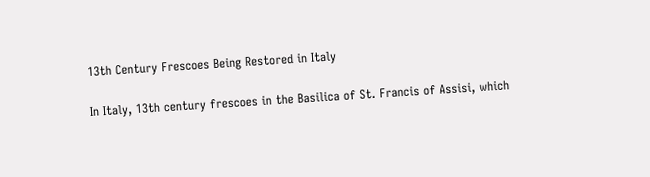13th Century Frescoes Being Restored in Italy

In Italy, 13th century frescoes in the Basilica of St. Francis of Assisi, which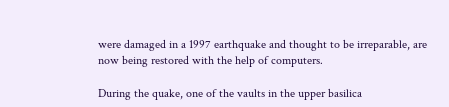were damaged in a 1997 earthquake and thought to be irreparable, are now being restored with the help of computers.

During the quake, one of the vaults in the upper basilica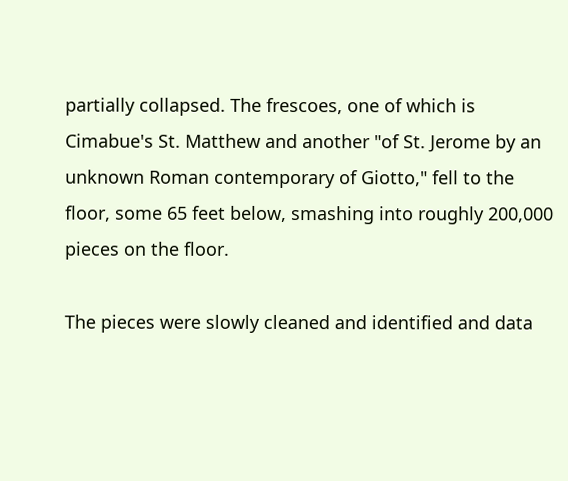partially collapsed. The frescoes, one of which is Cimabue's St. Matthew and another "of St. Jerome by an unknown Roman contemporary of Giotto," fell to the floor, some 65 feet below, smashing into roughly 200,000 pieces on the floor.

The pieces were slowly cleaned and identified and data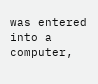was entered into a computer,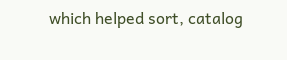which helped sort, catalog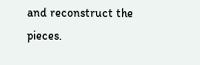and reconstruct the pieces.